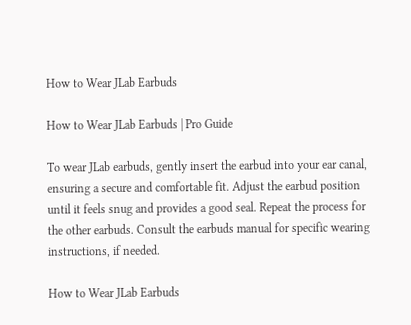How to Wear JLab Earbuds

How to Wear JLab Earbuds | Pro Guide

To wear JLab earbuds, gently insert the earbud into your ear canal, ensuring a secure and comfortable fit. Adjust the earbud position until it feels snug and provides a good seal. Repeat the process for the other earbuds. Consult the earbuds manual for specific wearing instructions, if needed.

How to Wear JLab Earbuds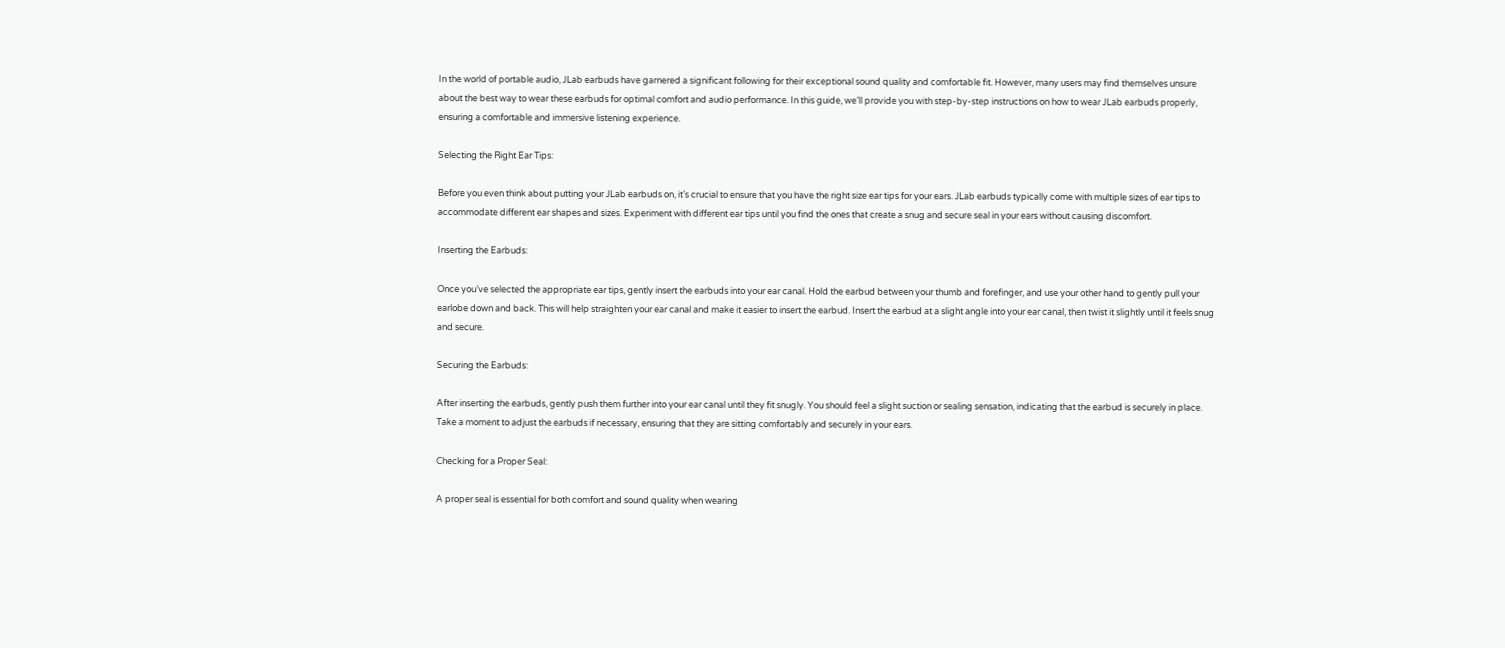In the world of portable audio, JLab earbuds have garnered a significant following for their exceptional sound quality and comfortable fit. However, many users may find themselves unsure about the best way to wear these earbuds for optimal comfort and audio performance. In this guide, we’ll provide you with step-by-step instructions on how to wear JLab earbuds properly, ensuring a comfortable and immersive listening experience.

Selecting the Right Ear Tips:

Before you even think about putting your JLab earbuds on, it’s crucial to ensure that you have the right size ear tips for your ears. JLab earbuds typically come with multiple sizes of ear tips to accommodate different ear shapes and sizes. Experiment with different ear tips until you find the ones that create a snug and secure seal in your ears without causing discomfort.

Inserting the Earbuds:

Once you’ve selected the appropriate ear tips, gently insert the earbuds into your ear canal. Hold the earbud between your thumb and forefinger, and use your other hand to gently pull your earlobe down and back. This will help straighten your ear canal and make it easier to insert the earbud. Insert the earbud at a slight angle into your ear canal, then twist it slightly until it feels snug and secure.

Securing the Earbuds:

After inserting the earbuds, gently push them further into your ear canal until they fit snugly. You should feel a slight suction or sealing sensation, indicating that the earbud is securely in place. Take a moment to adjust the earbuds if necessary, ensuring that they are sitting comfortably and securely in your ears.

Checking for a Proper Seal:

A proper seal is essential for both comfort and sound quality when wearing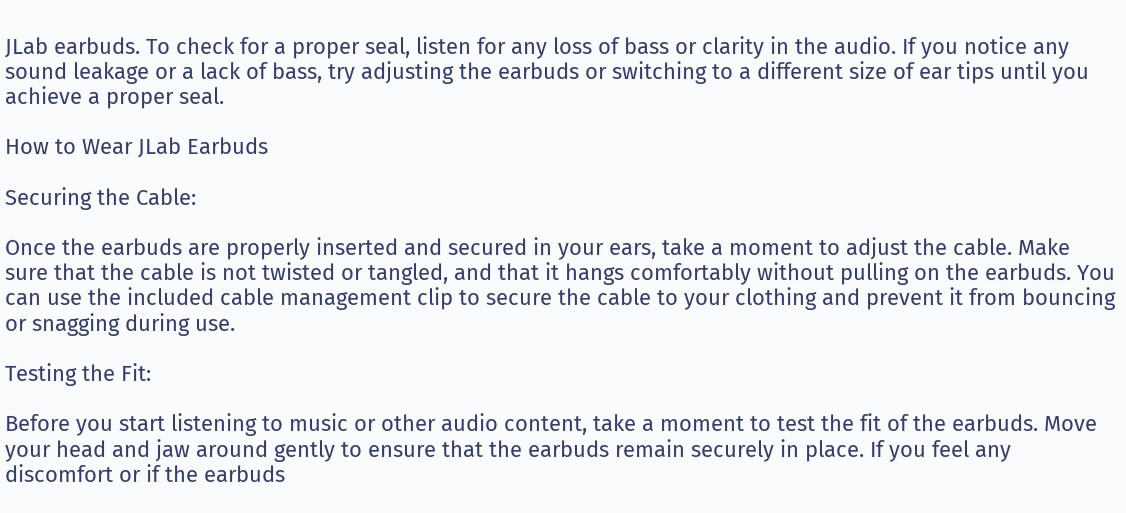JLab earbuds. To check for a proper seal, listen for any loss of bass or clarity in the audio. If you notice any sound leakage or a lack of bass, try adjusting the earbuds or switching to a different size of ear tips until you achieve a proper seal.

How to Wear JLab Earbuds

Securing the Cable:

Once the earbuds are properly inserted and secured in your ears, take a moment to adjust the cable. Make sure that the cable is not twisted or tangled, and that it hangs comfortably without pulling on the earbuds. You can use the included cable management clip to secure the cable to your clothing and prevent it from bouncing or snagging during use.

Testing the Fit:

Before you start listening to music or other audio content, take a moment to test the fit of the earbuds. Move your head and jaw around gently to ensure that the earbuds remain securely in place. If you feel any discomfort or if the earbuds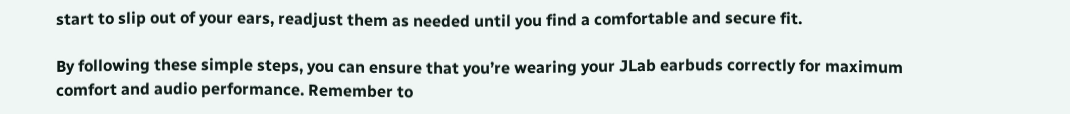start to slip out of your ears, readjust them as needed until you find a comfortable and secure fit.

By following these simple steps, you can ensure that you’re wearing your JLab earbuds correctly for maximum comfort and audio performance. Remember to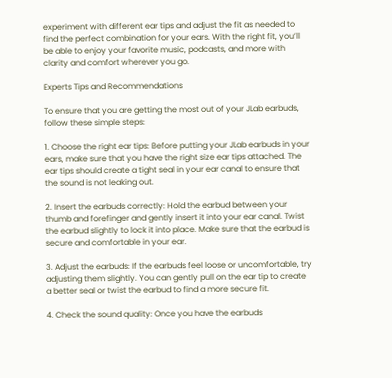experiment with different ear tips and adjust the fit as needed to find the perfect combination for your ears. With the right fit, you’ll be able to enjoy your favorite music, podcasts, and more with clarity and comfort wherever you go.

Experts Tips and Recommendations

To ensure that you are getting the most out of your JLab earbuds, follow these simple steps:

1. Choose the right ear tips: Before putting your JLab earbuds in your ears, make sure that you have the right size ear tips attached. The ear tips should create a tight seal in your ear canal to ensure that the sound is not leaking out.

2. Insert the earbuds correctly: Hold the earbud between your thumb and forefinger and gently insert it into your ear canal. Twist the earbud slightly to lock it into place. Make sure that the earbud is secure and comfortable in your ear.

3. Adjust the earbuds: If the earbuds feel loose or uncomfortable, try adjusting them slightly. You can gently pull on the ear tip to create a better seal or twist the earbud to find a more secure fit.

4. Check the sound quality: Once you have the earbuds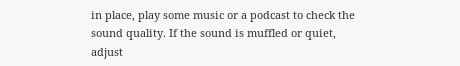in place, play some music or a podcast to check the sound quality. If the sound is muffled or quiet, adjust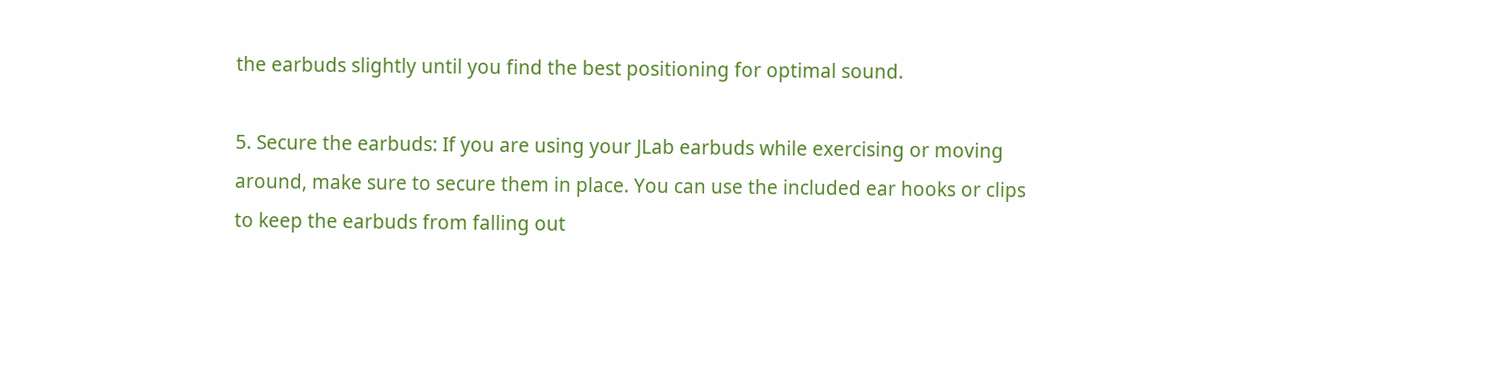the earbuds slightly until you find the best positioning for optimal sound.

5. Secure the earbuds: If you are using your JLab earbuds while exercising or moving around, make sure to secure them in place. You can use the included ear hooks or clips to keep the earbuds from falling out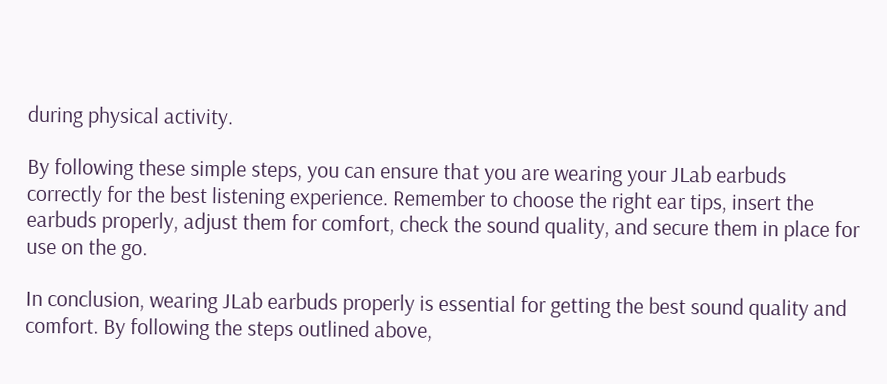during physical activity.

By following these simple steps, you can ensure that you are wearing your JLab earbuds correctly for the best listening experience. Remember to choose the right ear tips, insert the earbuds properly, adjust them for comfort, check the sound quality, and secure them in place for use on the go.

In conclusion, wearing JLab earbuds properly is essential for getting the best sound quality and comfort. By following the steps outlined above,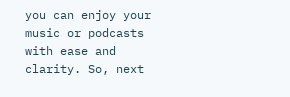you can enjoy your music or podcasts with ease and clarity. So, next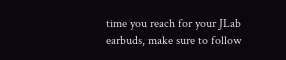time you reach for your JLab earbuds, make sure to follow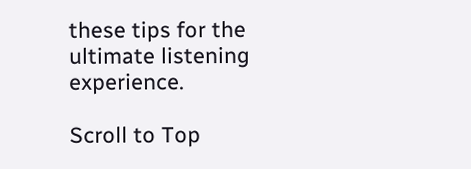these tips for the ultimate listening experience.

Scroll to Top